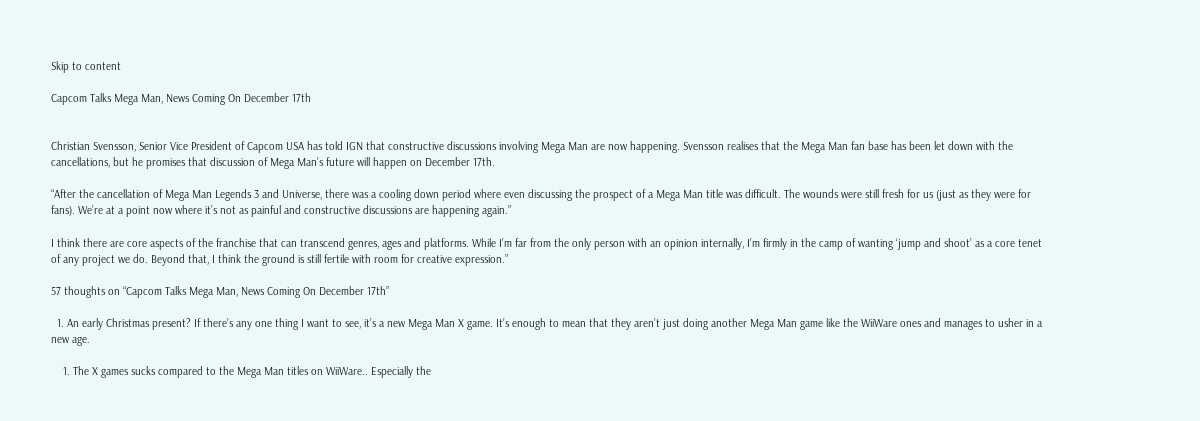Skip to content

Capcom Talks Mega Man, News Coming On December 17th


Christian Svensson, Senior Vice President of Capcom USA has told IGN that constructive discussions involving Mega Man are now happening. Svensson realises that the Mega Man fan base has been let down with the cancellations, but he promises that discussion of Mega Man’s future will happen on December 17th.

“After the cancellation of Mega Man Legends 3 and Universe, there was a cooling down period where even discussing the prospect of a Mega Man title was difficult. The wounds were still fresh for us (just as they were for fans). We’re at a point now where it’s not as painful and constructive discussions are happening again.”

I think there are core aspects of the franchise that can transcend genres, ages and platforms. While I’m far from the only person with an opinion internally, I’m firmly in the camp of wanting ‘jump and shoot’ as a core tenet of any project we do. Beyond that, I think the ground is still fertile with room for creative expression.”

57 thoughts on “Capcom Talks Mega Man, News Coming On December 17th”

  1. An early Christmas present? If there’s any one thing I want to see, it’s a new Mega Man X game. It’s enough to mean that they aren’t just doing another Mega Man game like the WiiWare ones and manages to usher in a new age.

    1. The X games sucks compared to the Mega Man titles on WiiWare.. Especially the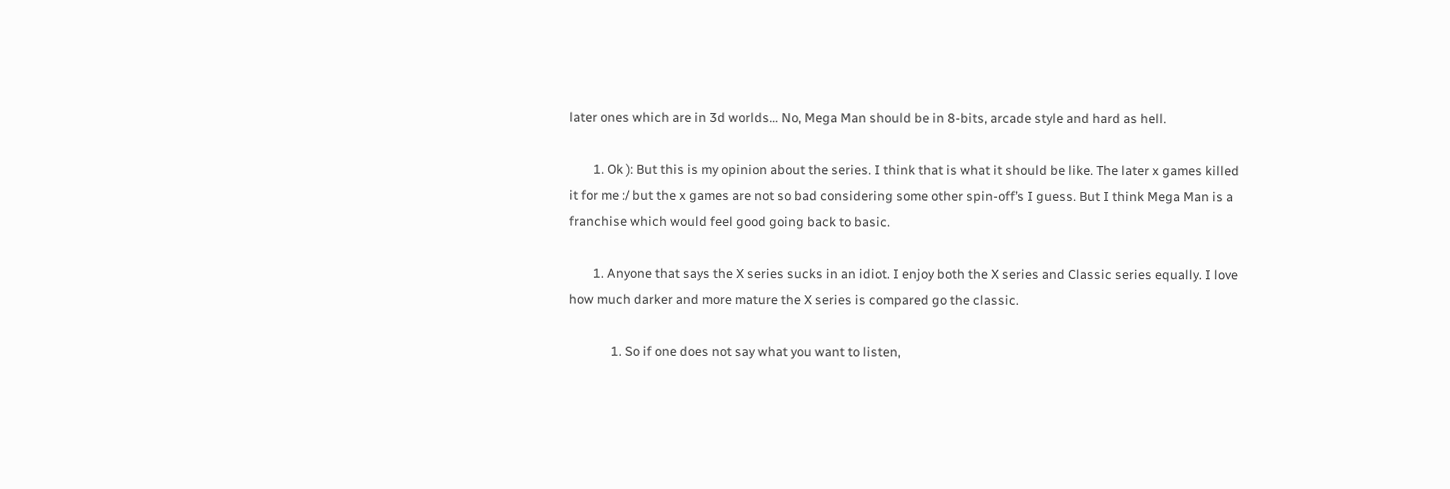later ones which are in 3d worlds… No, Mega Man should be in 8-bits, arcade style and hard as hell.

        1. Ok ): But this is my opinion about the series. I think that is what it should be like. The later x games killed it for me :/ but the x games are not so bad considering some other spin-off’s I guess. But I think Mega Man is a franchise which would feel good going back to basic.

        1. Anyone that says the X series sucks in an idiot. I enjoy both the X series and Classic series equally. I love how much darker and more mature the X series is compared go the classic.

              1. So if one does not say what you want to listen,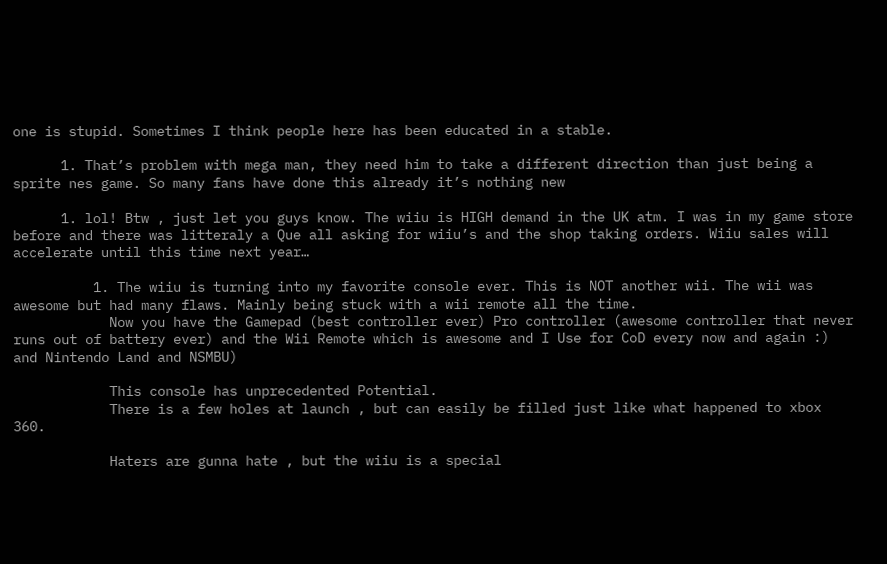one is stupid. Sometimes I think people here has been educated in a stable.

      1. That’s problem with mega man, they need him to take a different direction than just being a sprite nes game. So many fans have done this already it’s nothing new

      1. lol! Btw , just let you guys know. The wiiu is HIGH demand in the UK atm. I was in my game store before and there was litteraly a Que all asking for wiiu’s and the shop taking orders. Wiiu sales will accelerate until this time next year…

          1. The wiiu is turning into my favorite console ever. This is NOT another wii. The wii was awesome but had many flaws. Mainly being stuck with a wii remote all the time.
            Now you have the Gamepad (best controller ever) Pro controller (awesome controller that never runs out of battery ever) and the Wii Remote which is awesome and I Use for CoD every now and again :) and Nintendo Land and NSMBU)

            This console has unprecedented Potential.
            There is a few holes at launch , but can easily be filled just like what happened to xbox 360.

            Haters are gunna hate , but the wiiu is a special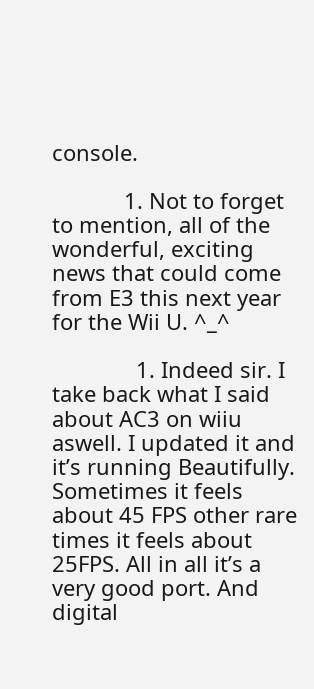console.

            1. Not to forget to mention, all of the wonderful, exciting news that could come from E3 this next year for the Wii U. ^_^

              1. Indeed sir. I take back what I said about AC3 on wiiu aswell. I updated it and it’s running Beautifully. Sometimes it feels about 45 FPS other rare times it feels about 25FPS. All in all it’s a very good port. And digital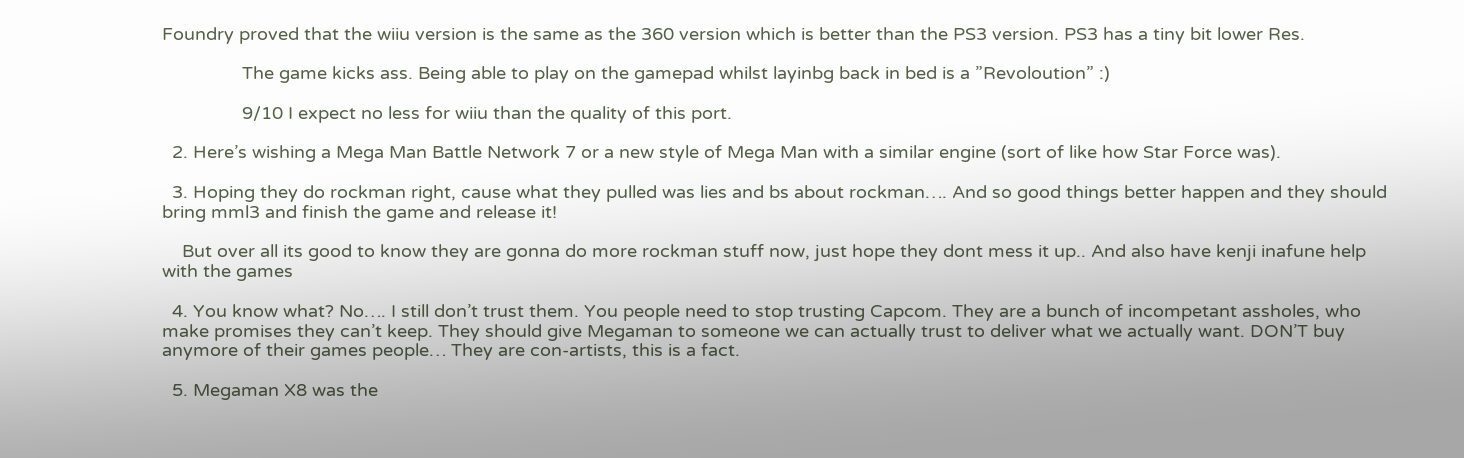Foundry proved that the wiiu version is the same as the 360 version which is better than the PS3 version. PS3 has a tiny bit lower Res.

                The game kicks ass. Being able to play on the gamepad whilst layinbg back in bed is a ”Revoloution” :)

                9/10 I expect no less for wiiu than the quality of this port.

  2. Here’s wishing a Mega Man Battle Network 7 or a new style of Mega Man with a similar engine (sort of like how Star Force was).

  3. Hoping they do rockman right, cause what they pulled was lies and bs about rockman…. And so good things better happen and they should bring mml3 and finish the game and release it!

    But over all its good to know they are gonna do more rockman stuff now, just hope they dont mess it up.. And also have kenji inafune help with the games

  4. You know what? No…. I still don’t trust them. You people need to stop trusting Capcom. They are a bunch of incompetant assholes, who make promises they can’t keep. They should give Megaman to someone we can actually trust to deliver what we actually want. DON’T buy anymore of their games people… They are con-artists, this is a fact.

  5. Megaman X8 was the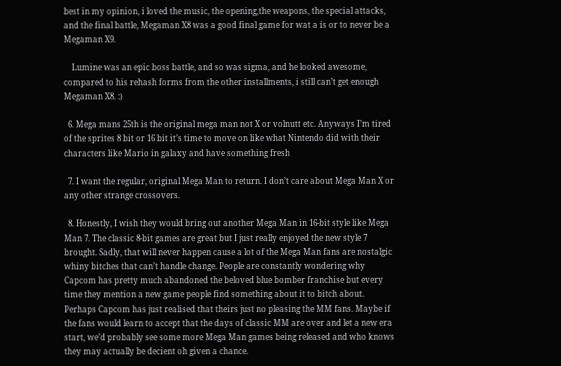best in my opinion, i loved the music, the opening,the weapons, the special attacks, and the final battle, Megaman X8 was a good final game for wat a is or to never be a Megaman X9.

    Lumine was an epic boss battle, and so was sigma, and he looked awesome, compared to his rehash forms from the other installments, i still can’t get enough Megaman X8. :)

  6. Mega mans 25th is the original mega man not X or volnutt etc. Anyways I’m tired of the sprites 8 bit or 16 bit it’s time to move on like what Nintendo did with their characters like Mario in galaxy and have something fresh

  7. I want the regular, original Mega Man to return. I don’t care about Mega Man X or any other strange crossovers.

  8. Honestly, I wish they would bring out another Mega Man in 16-bit style like Mega Man 7. The classic 8-bit games are great but I just really enjoyed the new style 7 brought. Sadly, that will never happen cause a lot of the Mega Man fans are nostalgic whiny bitches that can’t handle change. People are constantly wondering why Capcom has pretty much abandoned the beloved blue bomber franchise but every time they mention a new game people find something about it to bitch about. Perhaps Capcom has just realised that theirs just no pleasing the MM fans. Maybe if the fans would learn to accept that the days of classic MM are over and let a new era start, we’d probably see some more Mega Man games being released and who knows they may actually be decient oh given a chance.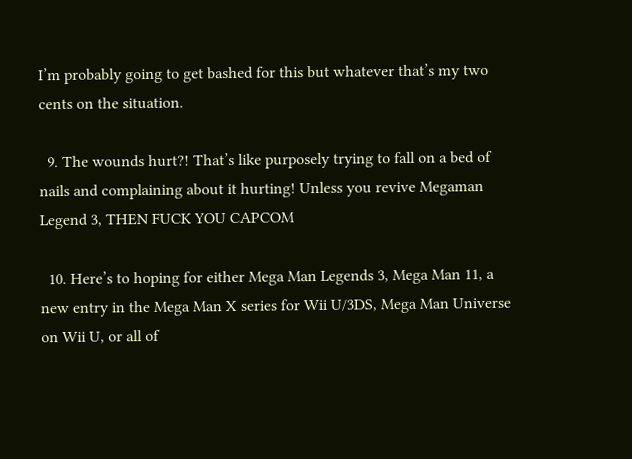I’m probably going to get bashed for this but whatever that’s my two cents on the situation.

  9. The wounds hurt?! That’s like purposely trying to fall on a bed of nails and complaining about it hurting! Unless you revive Megaman Legend 3, THEN FUCK YOU CAPCOM

  10. Here’s to hoping for either Mega Man Legends 3, Mega Man 11, a new entry in the Mega Man X series for Wii U/3DS, Mega Man Universe on Wii U, or all of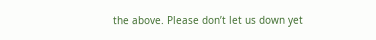the above. Please don’t let us down yet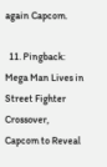again Capcom.

  11. Pingback: Mega Man Lives in Street Fighter Crossover, Capcom to Reveal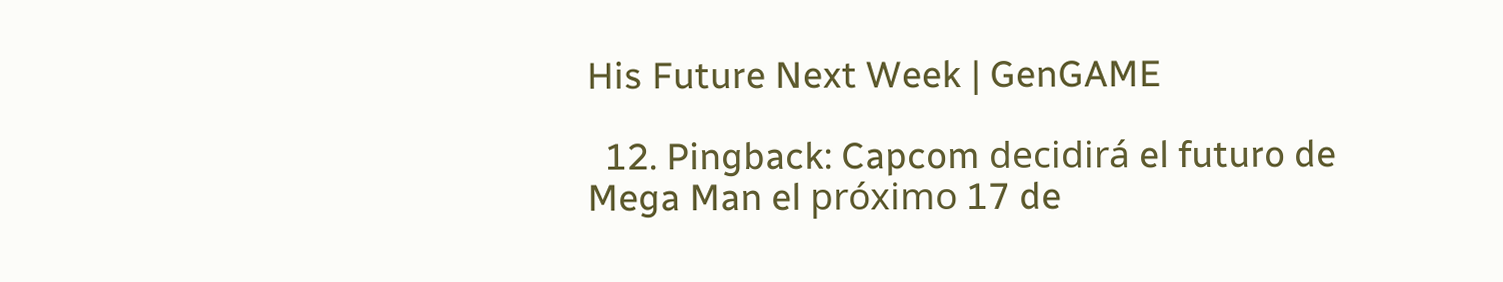His Future Next Week | GenGAME

  12. Pingback: Capcom decidirá el futuro de Mega Man el próximo 17 de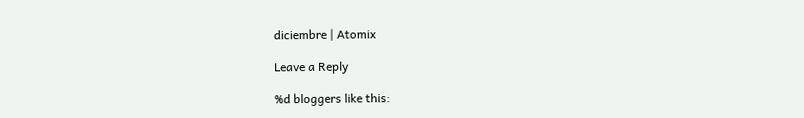diciembre | Atomix

Leave a Reply

%d bloggers like this: